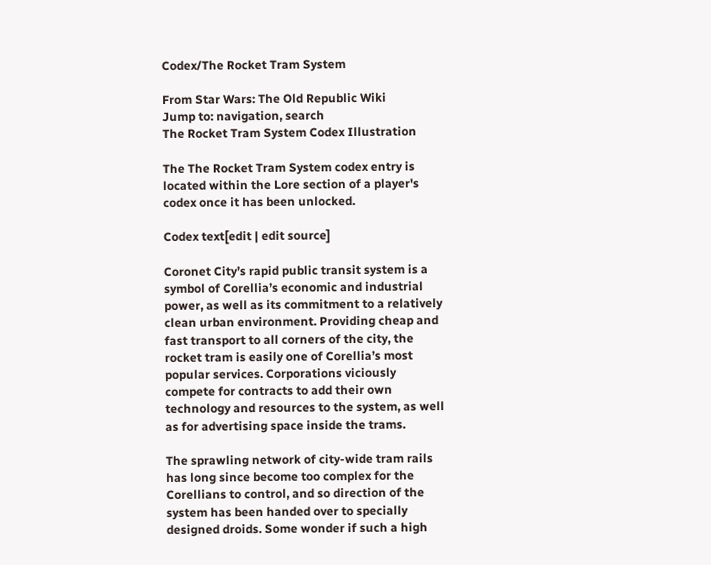Codex/The Rocket Tram System

From Star Wars: The Old Republic Wiki
Jump to: navigation, search
The Rocket Tram System Codex Illustration

The The Rocket Tram System codex entry is located within the Lore section of a player's codex once it has been unlocked.

Codex text[edit | edit source]

Coronet City’s rapid public transit system is a symbol of Corellia’s economic and industrial power, as well as its commitment to a relatively clean urban environment. Providing cheap and fast transport to all corners of the city, the rocket tram is easily one of Corellia’s most popular services. Corporations viciously compete for contracts to add their own technology and resources to the system, as well as for advertising space inside the trams.

The sprawling network of city-wide tram rails has long since become too complex for the Corellians to control, and so direction of the system has been handed over to specially designed droids. Some wonder if such a high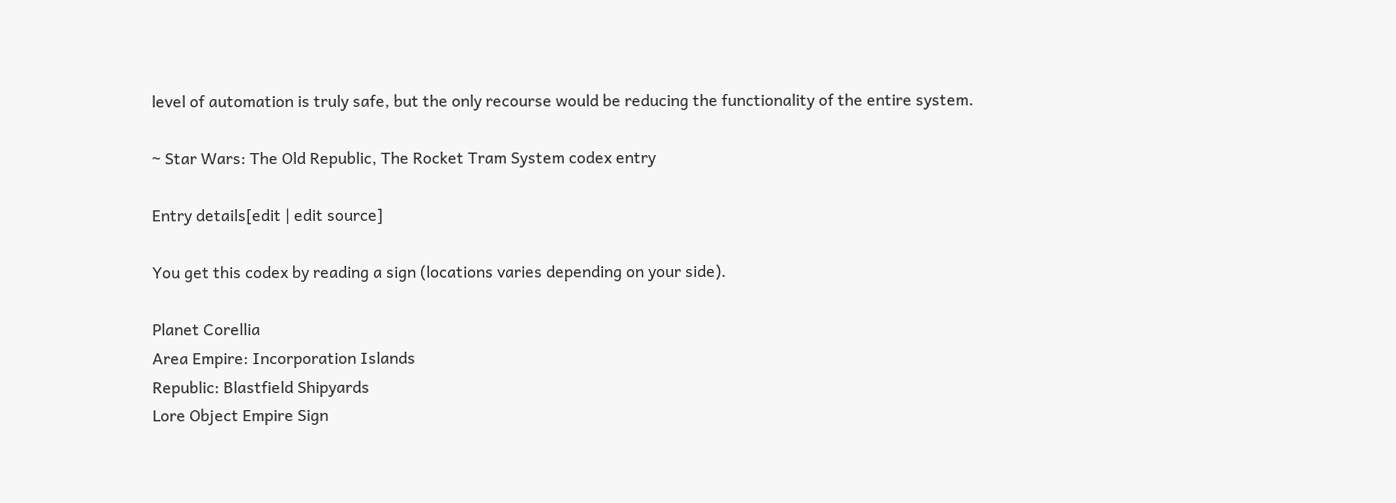level of automation is truly safe, but the only recourse would be reducing the functionality of the entire system.

~ Star Wars: The Old Republic, The Rocket Tram System codex entry

Entry details[edit | edit source]

You get this codex by reading a sign (locations varies depending on your side).

Planet Corellia
Area Empire: Incorporation Islands
Republic: Blastfield Shipyards
Lore Object Empire Sign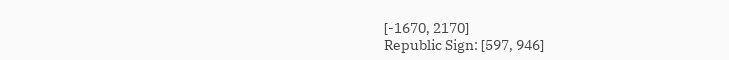[-1670, 2170]
Republic Sign: [597, 946]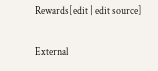Rewards[edit | edit source]

External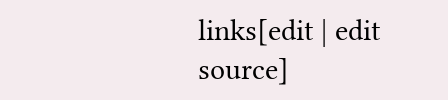links[edit | edit source]